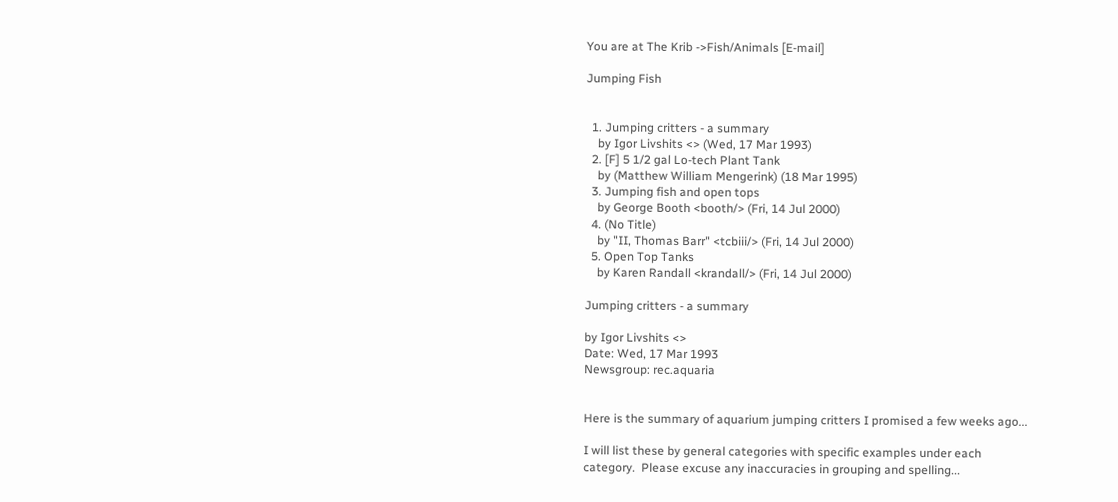You are at The Krib ->Fish/Animals [E-mail]

Jumping Fish


  1. Jumping critters - a summary
    by Igor Livshits <> (Wed, 17 Mar 1993)
  2. [F] 5 1/2 gal Lo-tech Plant Tank
    by (Matthew William Mengerink) (18 Mar 1995)
  3. Jumping fish and open tops
    by George Booth <booth/> (Fri, 14 Jul 2000)
  4. (No Title)
    by "II, Thomas Barr" <tcbiii/> (Fri, 14 Jul 2000)
  5. Open Top Tanks
    by Karen Randall <krandall/> (Fri, 14 Jul 2000)

Jumping critters - a summary

by Igor Livshits <>
Date: Wed, 17 Mar 1993
Newsgroup: rec.aquaria


Here is the summary of aquarium jumping critters I promised a few weeks ago...

I will list these by general categories with specific examples under each
category.  Please excuse any inaccuracies in grouping and spelling...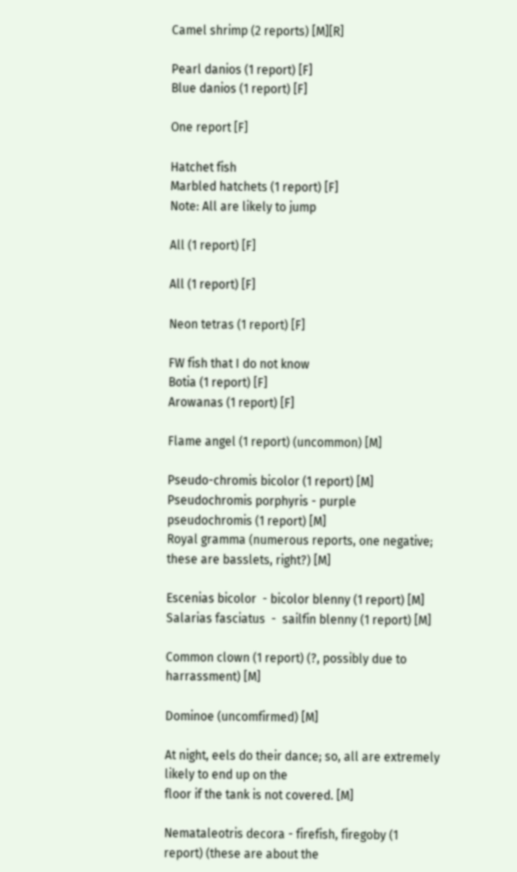Camel shrimp (2 reports) [M][R]

Pearl danios (1 report) [F]
Blue danios (1 report) [F]

One report [F]

Hatchet fish
Marbled hatchets (1 report) [F]
Note: All are likely to jump

All (1 report) [F]

All (1 report) [F]

Neon tetras (1 report) [F]

FW fish that I do not know
Botia (1 report) [F]
Arowanas (1 report) [F]

Flame angel (1 report) (uncommon) [M]

Pseudo-chromis bicolor (1 report) [M]
Pseudochromis porphyris - purple pseudochromis (1 report) [M]
Royal gramma (numerous reports, one negative; these are basslets, right?) [M]

Escenias bicolor  - bicolor blenny (1 report) [M]
Salarias fasciatus  -  sailfin blenny (1 report) [M]

Common clown (1 report) (?, possibly due to harrassment) [M]

Dominoe (uncomfirmed) [M]

At night, eels do their dance; so, all are extremely likely to end up on the
floor if the tank is not covered. [M]

Nemataleotris decora - firefish, firegoby (1 report) (these are about the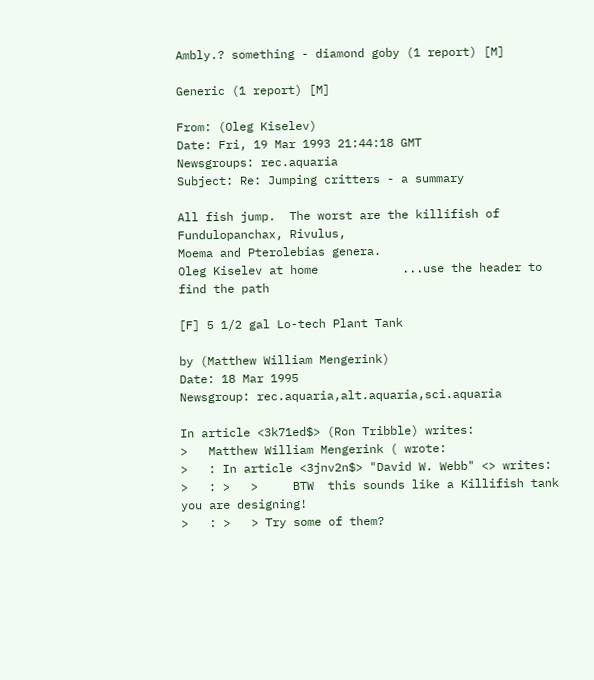Ambly.? something - diamond goby (1 report) [M]

Generic (1 report) [M]

From: (Oleg Kiselev)
Date: Fri, 19 Mar 1993 21:44:18 GMT
Newsgroups: rec.aquaria
Subject: Re: Jumping critters - a summary

All fish jump.  The worst are the killifish of Fundulopanchax, Rivulus,
Moema and Pterolebias genera.
Oleg Kiselev at home            ...use the header to find the path

[F] 5 1/2 gal Lo-tech Plant Tank

by (Matthew William Mengerink)
Date: 18 Mar 1995
Newsgroup: rec.aquaria,alt.aquaria,sci.aquaria

In article <3k71ed$> (Ron Tribble) writes:
>   Matthew William Mengerink ( wrote:
>   : In article <3jnv2n$> "David W. Webb" <> writes:
>   : >   >     BTW  this sounds like a Killifish tank you are designing!
>   : >   > Try some of them?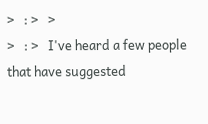>   : >   >
>   : >   I've heard a few people that have suggested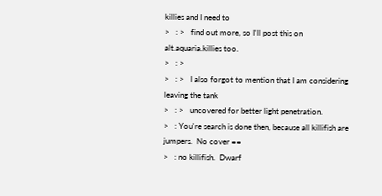killies and I need to
>   : >   find out more, so I'll post this on alt.aquaria.killies too.
>   : >
>   : >   I also forgot to mention that I am considering leaving the tank
>   : >   uncovered for better light penetration.
>   : You're search is done then, because all killifish are jumpers.  No cover ==
>   : no killifish.  Dwarf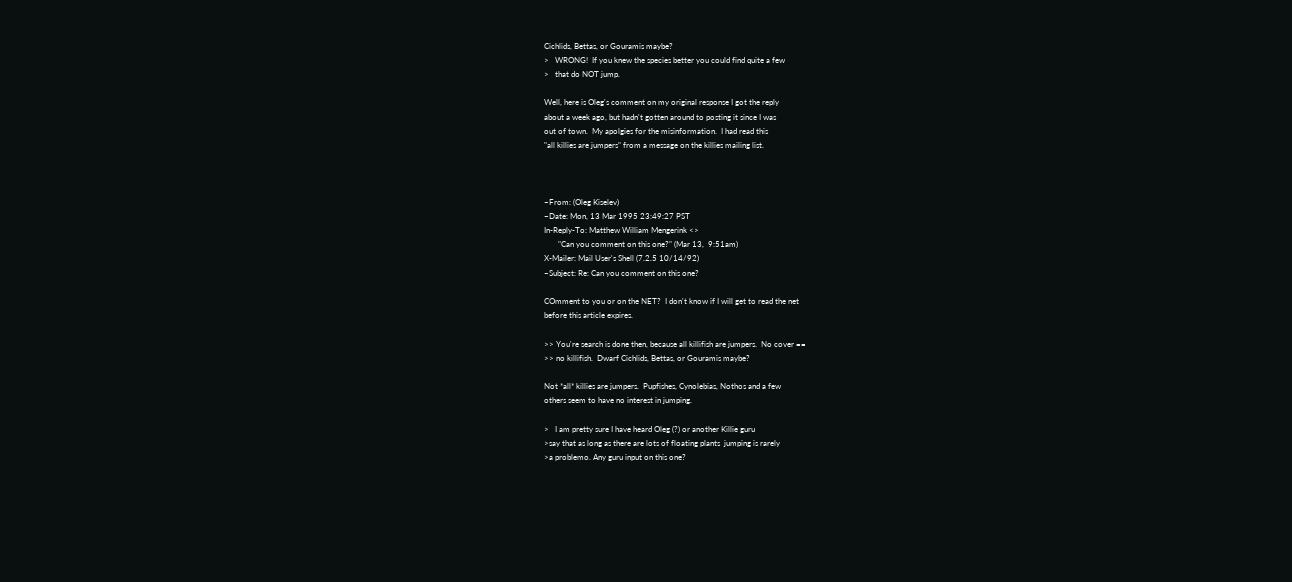Cichlids, Bettas, or Gouramis maybe?
>   WRONG!  If you knew the species better you could find quite a few
>   that do NOT jump.

Well, here is Oleg's comment on my original response I got the reply
about a week ago, but hadn't gotten around to posting it since I was
out of town.  My apolgies for the misinformation.  I had read this
"all killies are jumpers" from a message on the killies mailing list.



~From: (Oleg Kiselev)
~Date: Mon, 13 Mar 1995 23:49:27 PST
In-Reply-To: Matthew William Mengerink <>
       "Can you comment on this one?" (Mar 13,  9:51am)
X-Mailer: Mail User's Shell (7.2.5 10/14/92)
~Subject: Re: Can you comment on this one?

COmment to you or on the NET?  I don't know if I will get to read the net
before this article expires.

>> You're search is done then, because all killifish are jumpers.  No cover ==
>> no killifish.  Dwarf Cichlids, Bettas, or Gouramis maybe?

Not *all* killies are jumpers.  Pupfishes, Cynolebias, Nothos and a few
others seem to have no interest in jumping.

>   I am pretty sure I have heard Oleg (?) or another Killie guru
>say that as long as there are lots of floating plants  jumping is rarely
>a problemo. Any guru input on this one?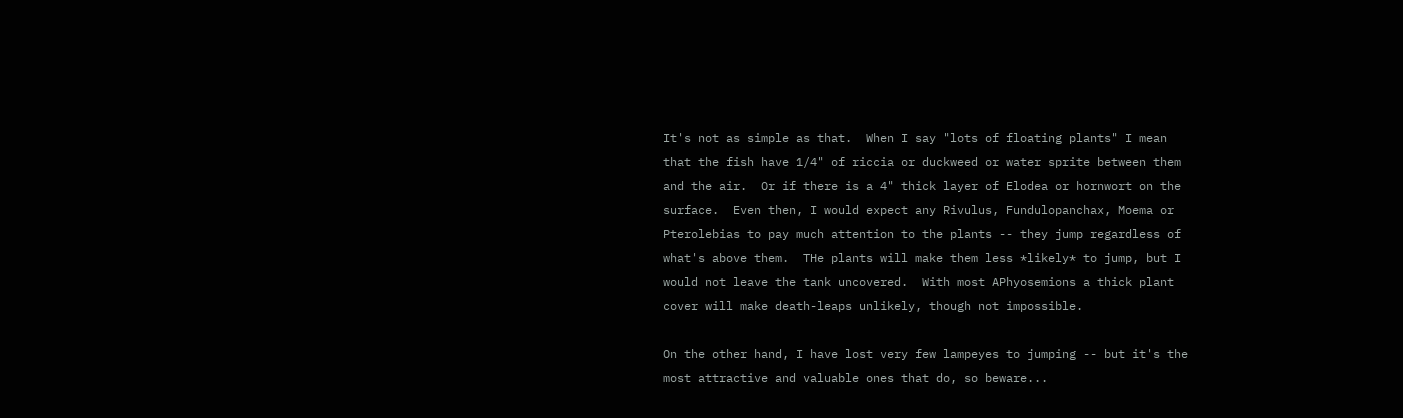It's not as simple as that.  When I say "lots of floating plants" I mean
that the fish have 1/4" of riccia or duckweed or water sprite between them
and the air.  Or if there is a 4" thick layer of Elodea or hornwort on the
surface.  Even then, I would expect any Rivulus, Fundulopanchax, Moema or
Pterolebias to pay much attention to the plants -- they jump regardless of
what's above them.  THe plants will make them less *likely* to jump, but I
would not leave the tank uncovered.  With most APhyosemions a thick plant
cover will make death-leaps unlikely, though not impossible.

On the other hand, I have lost very few lampeyes to jumping -- but it's the
most attractive and valuable ones that do, so beware...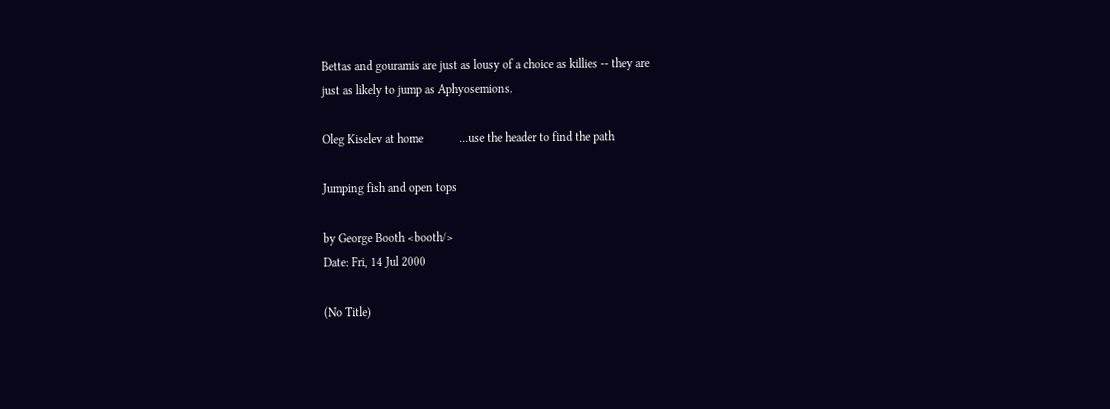Bettas and gouramis are just as lousy of a choice as killies -- they are
just as likely to jump as Aphyosemions.

Oleg Kiselev at home            ...use the header to find the path

Jumping fish and open tops

by George Booth <booth/>
Date: Fri, 14 Jul 2000

(No Title)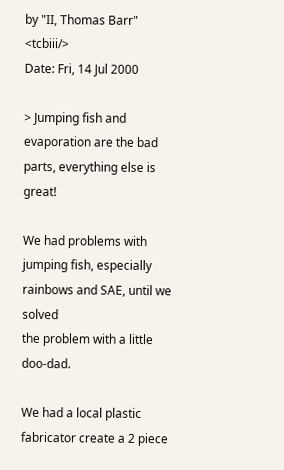by "II, Thomas Barr" <tcbiii/>
Date: Fri, 14 Jul 2000

> Jumping fish and evaporation are the bad parts, everything else is great!

We had problems with jumping fish, especially rainbows and SAE, until we solved
the problem with a little doo-dad.

We had a local plastic fabricator create a 2 piece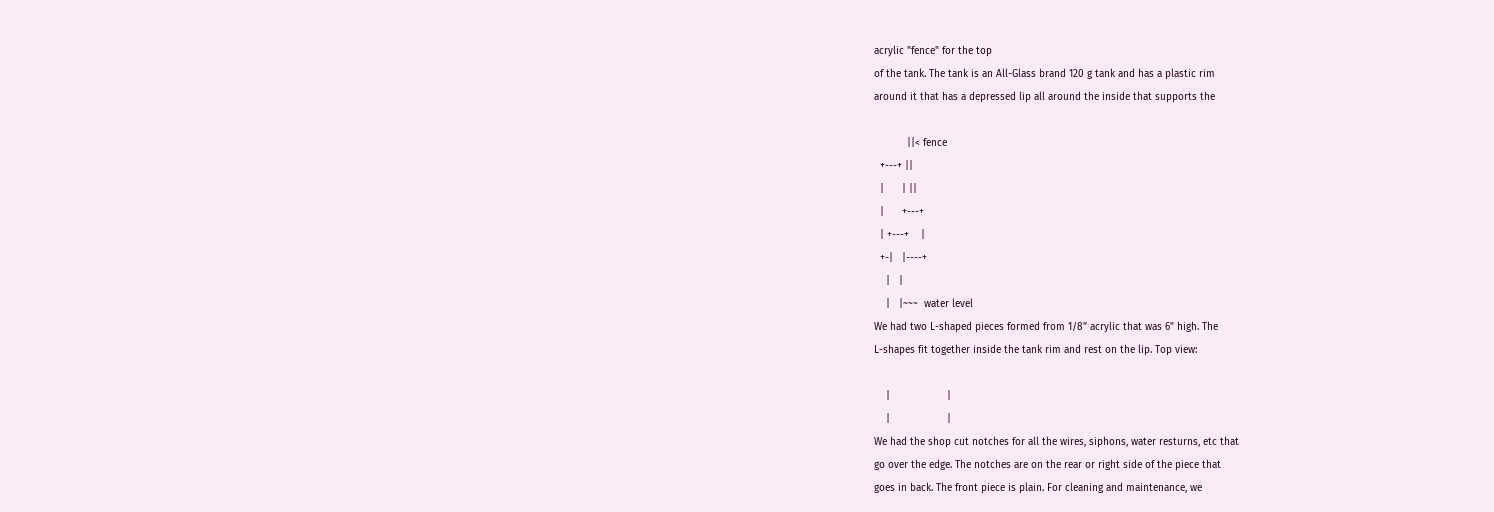acrylic "fence" for the top
of the tank. The tank is an All-Glass brand 120 g tank and has a plastic rim
around it that has a depressed lip all around the inside that supports the

           ||< fence
  +---+ ||
  |      | ||
  |      +---+
  | +---+    |
  +-|   |----+
    |   |
    |   |~~~  water level
We had two L-shaped pieces formed from 1/8" acrylic that was 6" high. The
L-shapes fit together inside the tank rim and rest on the lip. Top view:

    |                   |
    |                   |
We had the shop cut notches for all the wires, siphons, water resturns, etc that
go over the edge. The notches are on the rear or right side of the piece that
goes in back. The front piece is plain. For cleaning and maintenance, we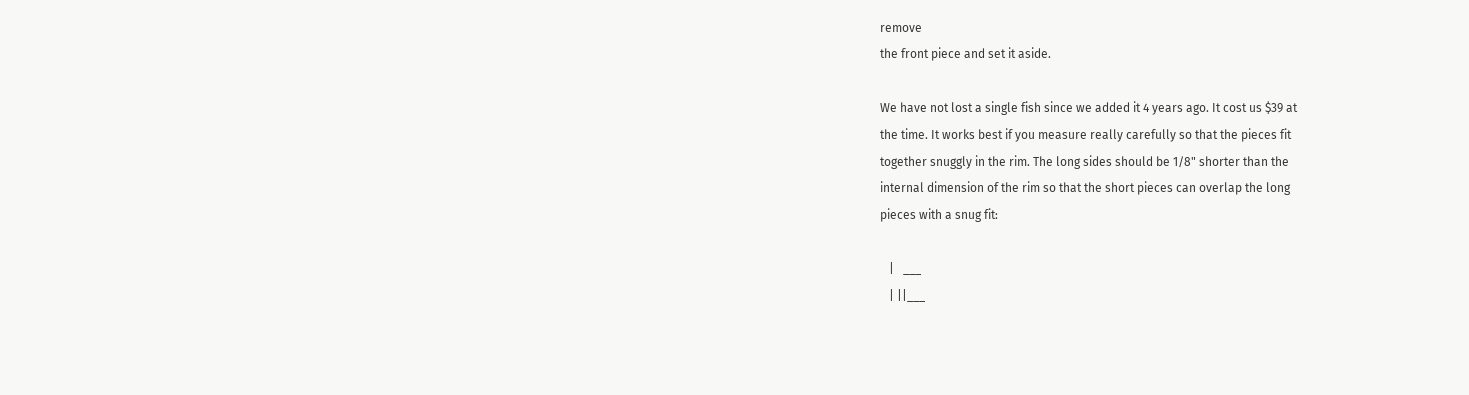remove
the front piece and set it aside.

We have not lost a single fish since we added it 4 years ago. It cost us $39 at
the time. It works best if you measure really carefully so that the pieces fit
together snuggly in the rim. The long sides should be 1/8" shorter than the
internal dimension of the rim so that the short pieces can overlap the long
pieces with a snug fit:

   |   ___
   | ||___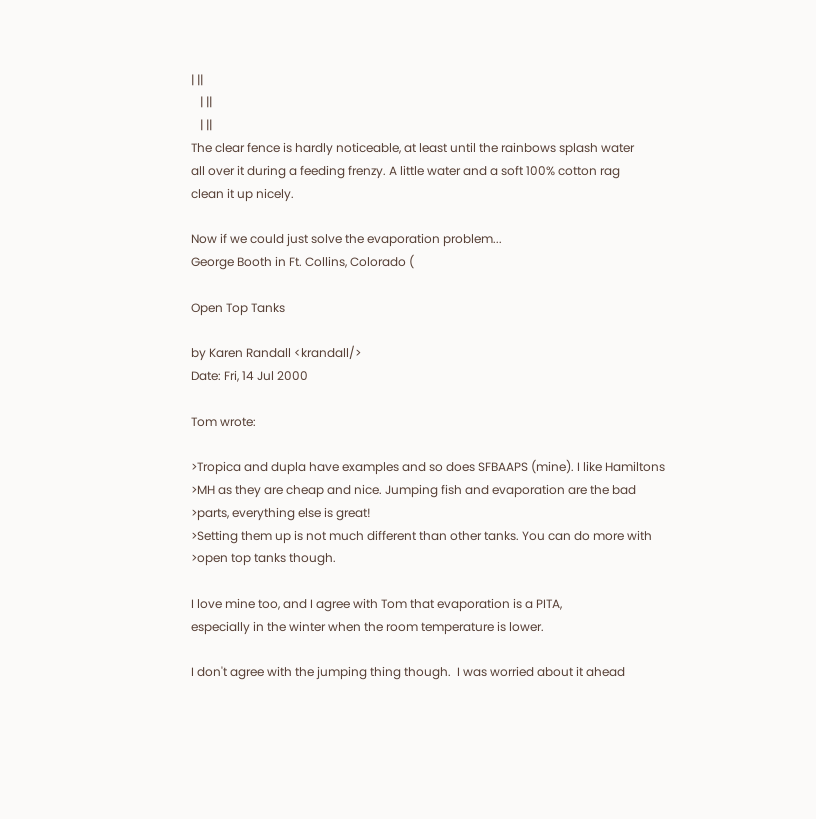| ||
   | ||
   | ||
The clear fence is hardly noticeable, at least until the rainbows splash water
all over it during a feeding frenzy. A little water and a soft 100% cotton rag
clean it up nicely.

Now if we could just solve the evaporation problem...
George Booth in Ft. Collins, Colorado (

Open Top Tanks

by Karen Randall <krandall/>
Date: Fri, 14 Jul 2000

Tom wrote:

>Tropica and dupla have examples and so does SFBAAPS (mine). I like Hamiltons
>MH as they are cheap and nice. Jumping fish and evaporation are the bad
>parts, everything else is great!
>Setting them up is not much different than other tanks. You can do more with
>open top tanks though.

I love mine too, and I agree with Tom that evaporation is a PITA,
especially in the winter when the room temperature is lower.

I don't agree with the jumping thing though.  I was worried about it ahead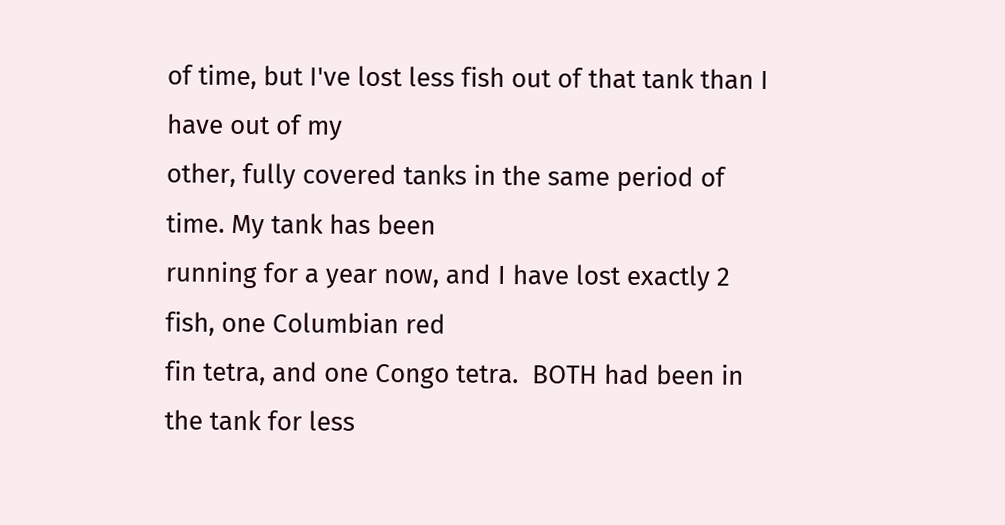of time, but I've lost less fish out of that tank than I have out of my
other, fully covered tanks in the same period of time. My tank has been
running for a year now, and I have lost exactly 2 fish, one Columbian red
fin tetra, and one Congo tetra.  BOTH had been in the tank for less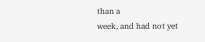than a
week, and had not yet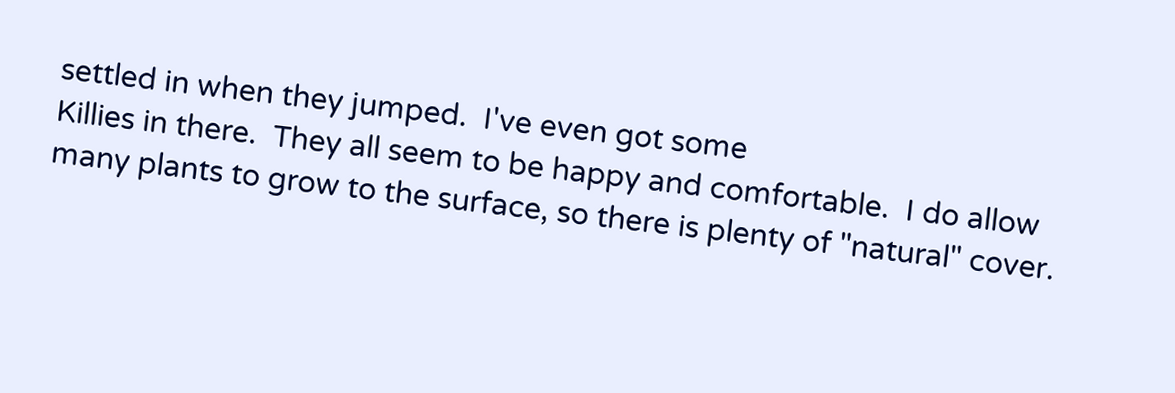settled in when they jumped.  I've even got some
Killies in there.  They all seem to be happy and comfortable.  I do allow
many plants to grow to the surface, so there is plenty of "natural" cover.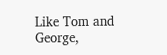Like Tom and George,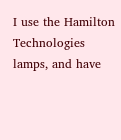I use the Hamilton Technologies lamps, and have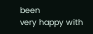been
very happy with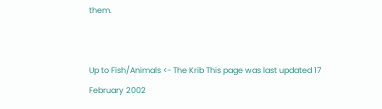them.


Up to Fish/Animals <- The Krib This page was last updated 17 February 2002